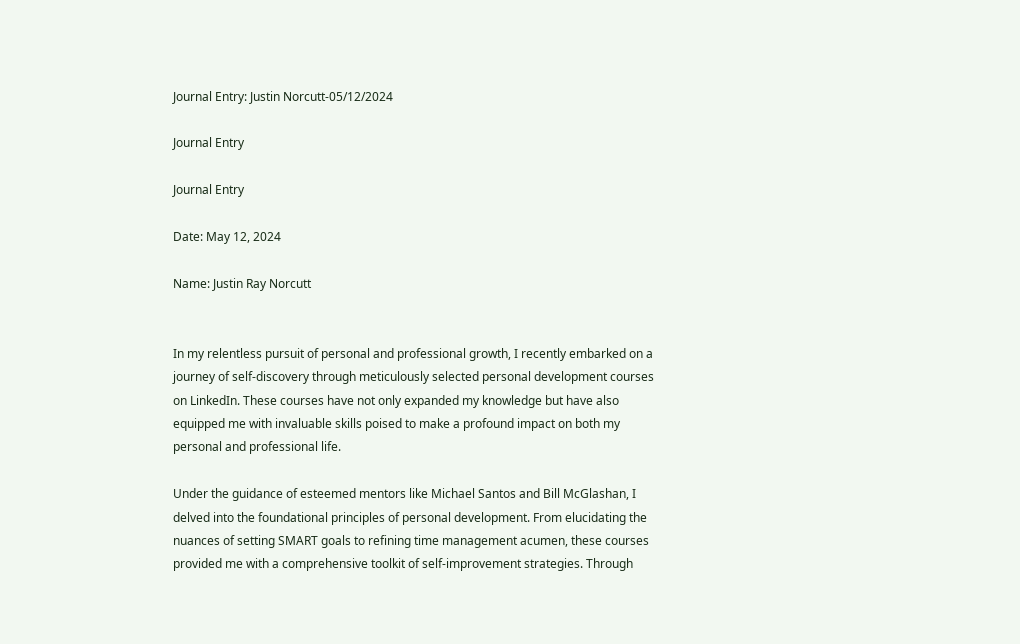Journal Entry: Justin Norcutt-05/12/2024

Journal Entry

Journal Entry

Date: May 12, 2024

Name: Justin Ray Norcutt


In my relentless pursuit of personal and professional growth, I recently embarked on a journey of self-discovery through meticulously selected personal development courses on LinkedIn. These courses have not only expanded my knowledge but have also equipped me with invaluable skills poised to make a profound impact on both my personal and professional life.

Under the guidance of esteemed mentors like Michael Santos and Bill McGlashan, I delved into the foundational principles of personal development. From elucidating the nuances of setting SMART goals to refining time management acumen, these courses provided me with a comprehensive toolkit of self-improvement strategies. Through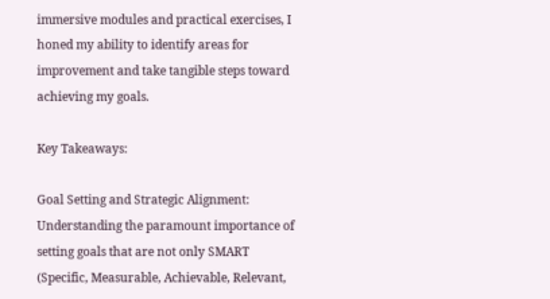immersive modules and practical exercises, I honed my ability to identify areas for improvement and take tangible steps toward achieving my goals.

Key Takeaways:

Goal Setting and Strategic Alignment: Understanding the paramount importance of setting goals that are not only SMART (Specific, Measurable, Achievable, Relevant,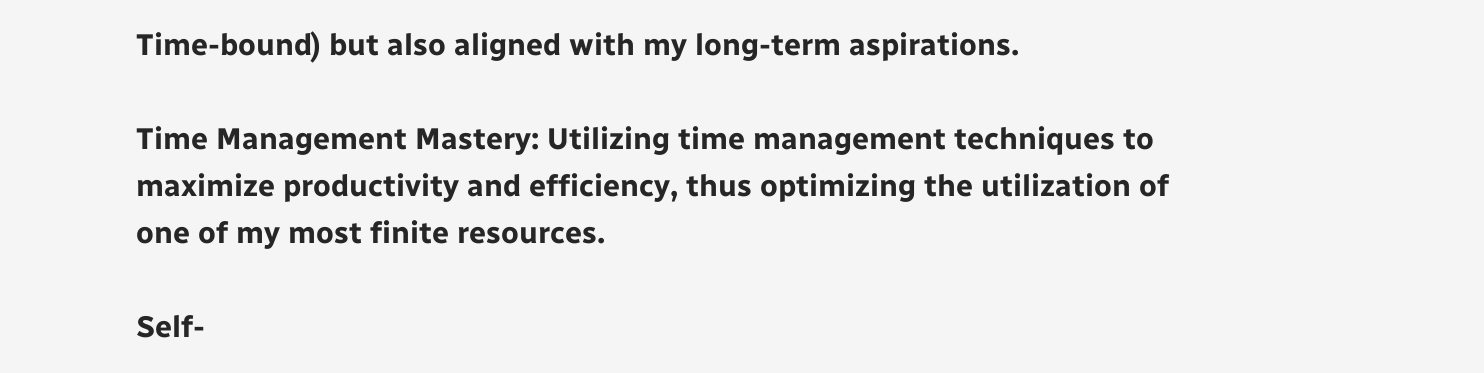Time-bound) but also aligned with my long-term aspirations.

Time Management Mastery: Utilizing time management techniques to maximize productivity and efficiency, thus optimizing the utilization of one of my most finite resources.

Self-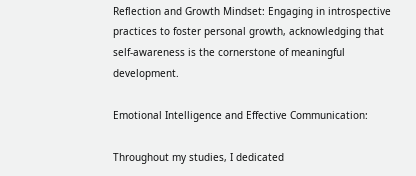Reflection and Growth Mindset: Engaging in introspective practices to foster personal growth, acknowledging that self-awareness is the cornerstone of meaningful development.

Emotional Intelligence and Effective Communication:

Throughout my studies, I dedicated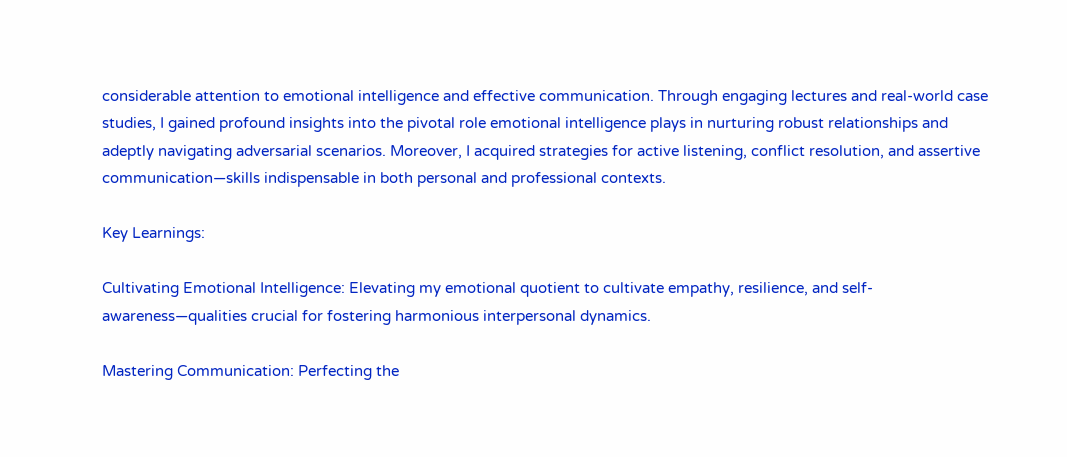considerable attention to emotional intelligence and effective communication. Through engaging lectures and real-world case studies, I gained profound insights into the pivotal role emotional intelligence plays in nurturing robust relationships and adeptly navigating adversarial scenarios. Moreover, I acquired strategies for active listening, conflict resolution, and assertive communication—skills indispensable in both personal and professional contexts.

Key Learnings:

Cultivating Emotional Intelligence: Elevating my emotional quotient to cultivate empathy, resilience, and self-awareness—qualities crucial for fostering harmonious interpersonal dynamics.

Mastering Communication: Perfecting the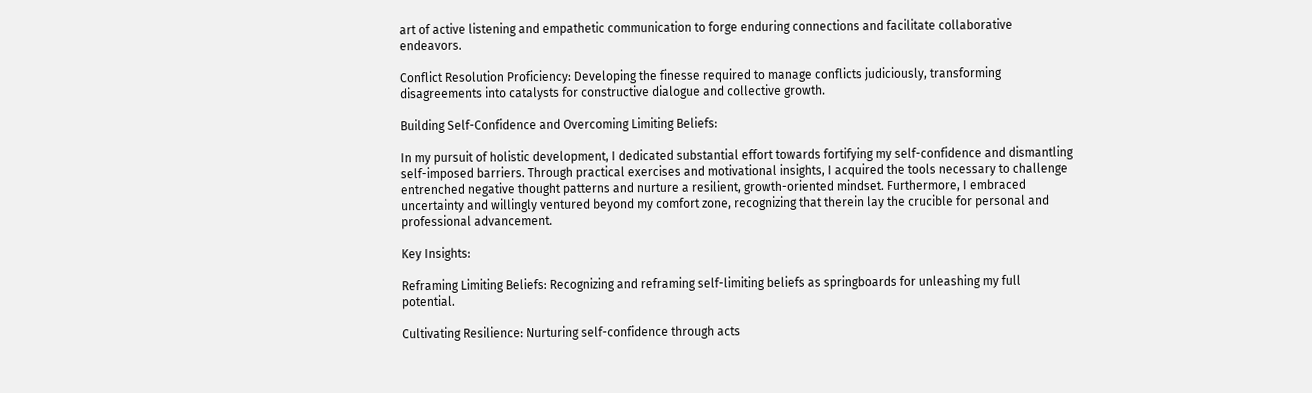art of active listening and empathetic communication to forge enduring connections and facilitate collaborative endeavors.

Conflict Resolution Proficiency: Developing the finesse required to manage conflicts judiciously, transforming disagreements into catalysts for constructive dialogue and collective growth.

Building Self-Confidence and Overcoming Limiting Beliefs:

In my pursuit of holistic development, I dedicated substantial effort towards fortifying my self-confidence and dismantling self-imposed barriers. Through practical exercises and motivational insights, I acquired the tools necessary to challenge entrenched negative thought patterns and nurture a resilient, growth-oriented mindset. Furthermore, I embraced uncertainty and willingly ventured beyond my comfort zone, recognizing that therein lay the crucible for personal and professional advancement.

Key Insights:

Reframing Limiting Beliefs: Recognizing and reframing self-limiting beliefs as springboards for unleashing my full potential.

Cultivating Resilience: Nurturing self-confidence through acts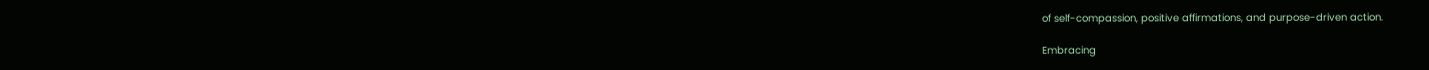of self-compassion, positive affirmations, and purpose-driven action.

Embracing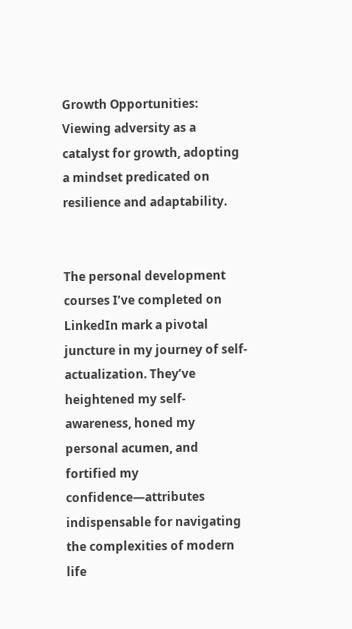Growth Opportunities: Viewing adversity as a catalyst for growth, adopting a mindset predicated on resilience and adaptability.


The personal development courses I’ve completed on LinkedIn mark a pivotal juncture in my journey of self-actualization. They’ve heightened my self-awareness, honed my personal acumen, and fortified my confidence—attributes indispensable for navigating the complexities of modern life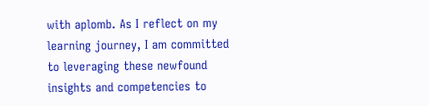with aplomb. As I reflect on my learning journey, I am committed to leveraging these newfound insights and competencies to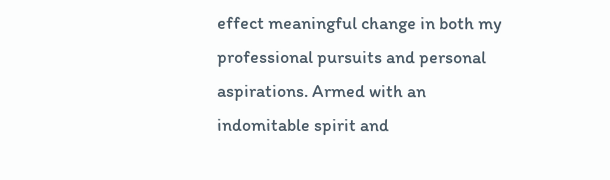effect meaningful change in both my professional pursuits and personal aspirations. Armed with an indomitable spirit and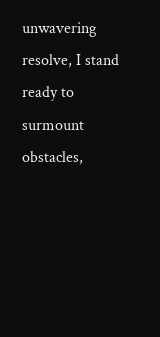unwavering resolve, I stand ready to surmount obstacles,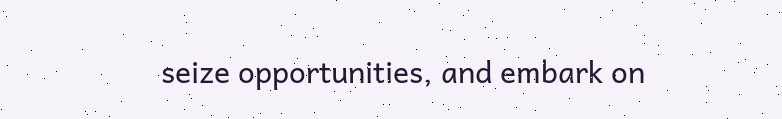seize opportunities, and embark on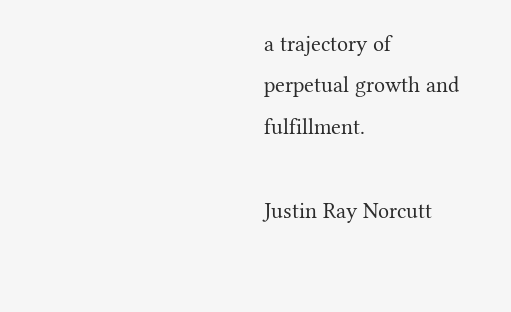a trajectory of perpetual growth and fulfillment.

Justin Ray Norcutt